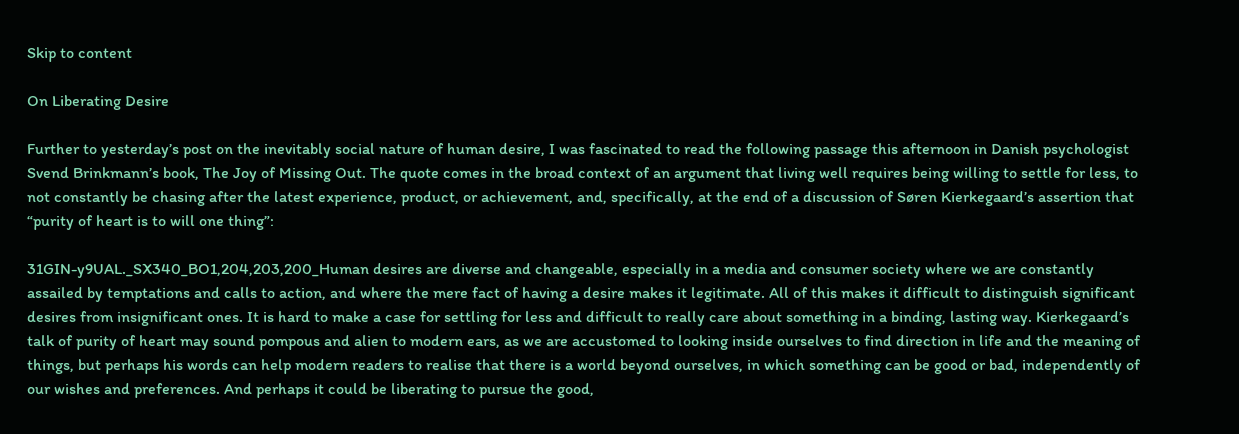Skip to content

On Liberating Desire

Further to yesterday’s post on the inevitably social nature of human desire, I was fascinated to read the following passage this afternoon in Danish psychologist Svend Brinkmann’s book, The Joy of Missing Out. The quote comes in the broad context of an argument that living well requires being willing to settle for less, to not constantly be chasing after the latest experience, product, or achievement, and, specifically, at the end of a discussion of Søren Kierkegaard’s assertion that “purity of heart is to will one thing”:

31GIN-y9UAL._SX340_BO1,204,203,200_Human desires are diverse and changeable, especially in a media and consumer society where we are constantly assailed by temptations and calls to action, and where the mere fact of having a desire makes it legitimate. All of this makes it difficult to distinguish significant desires from insignificant ones. It is hard to make a case for settling for less and difficult to really care about something in a binding, lasting way. Kierkegaard’s talk of purity of heart may sound pompous and alien to modern ears, as we are accustomed to looking inside ourselves to find direction in life and the meaning of things, but perhaps his words can help modern readers to realise that there is a world beyond ourselves, in which something can be good or bad, independently of our wishes and preferences. And perhaps it could be liberating to pursue the good,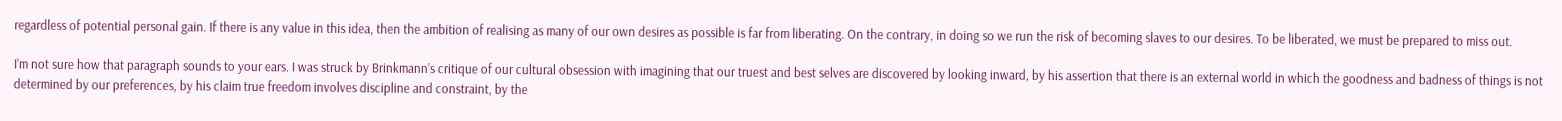regardless of potential personal gain. If there is any value in this idea, then the ambition of realising as many of our own desires as possible is far from liberating. On the contrary, in doing so we run the risk of becoming slaves to our desires. To be liberated, we must be prepared to miss out.

I’m not sure how that paragraph sounds to your ears. I was struck by Brinkmann’s critique of our cultural obsession with imagining that our truest and best selves are discovered by looking inward, by his assertion that there is an external world in which the goodness and badness of things is not determined by our preferences, by his claim true freedom involves discipline and constraint, by the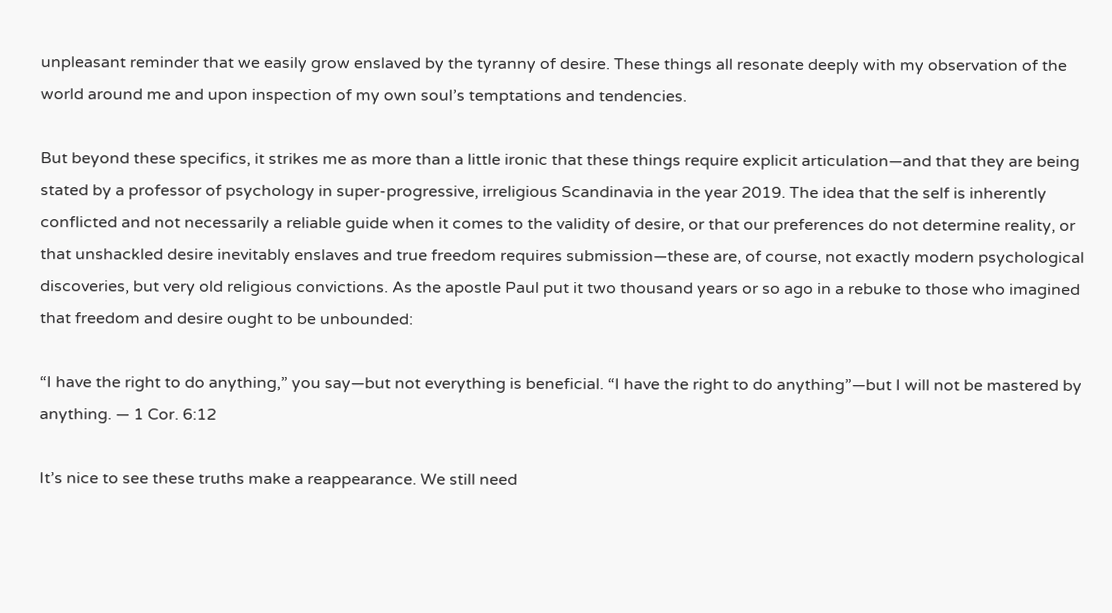unpleasant reminder that we easily grow enslaved by the tyranny of desire. These things all resonate deeply with my observation of the world around me and upon inspection of my own soul’s temptations and tendencies.

But beyond these specifics, it strikes me as more than a little ironic that these things require explicit articulation—and that they are being stated by a professor of psychology in super-progressive, irreligious Scandinavia in the year 2019. The idea that the self is inherently conflicted and not necessarily a reliable guide when it comes to the validity of desire, or that our preferences do not determine reality, or that unshackled desire inevitably enslaves and true freedom requires submission—these are, of course, not exactly modern psychological discoveries, but very old religious convictions. As the apostle Paul put it two thousand years or so ago in a rebuke to those who imagined that freedom and desire ought to be unbounded:

“I have the right to do anything,” you say—but not everything is beneficial. “I have the right to do anything”—but I will not be mastered by anything. — 1 Cor. 6:12

It’s nice to see these truths make a reappearance. We still need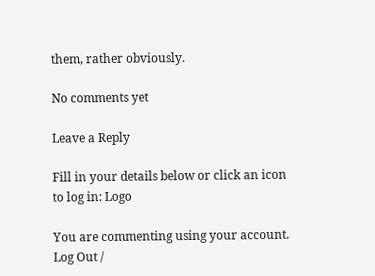them, rather obviously.

No comments yet

Leave a Reply

Fill in your details below or click an icon to log in: Logo

You are commenting using your account. Log Out /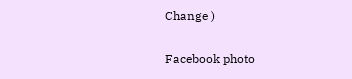Change )

Facebook photo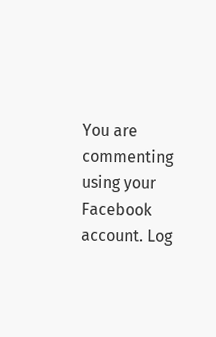You are commenting using your Facebook account. Log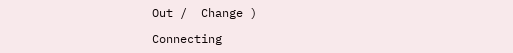Out /  Change )

Connecting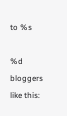to %s

%d bloggers like this: